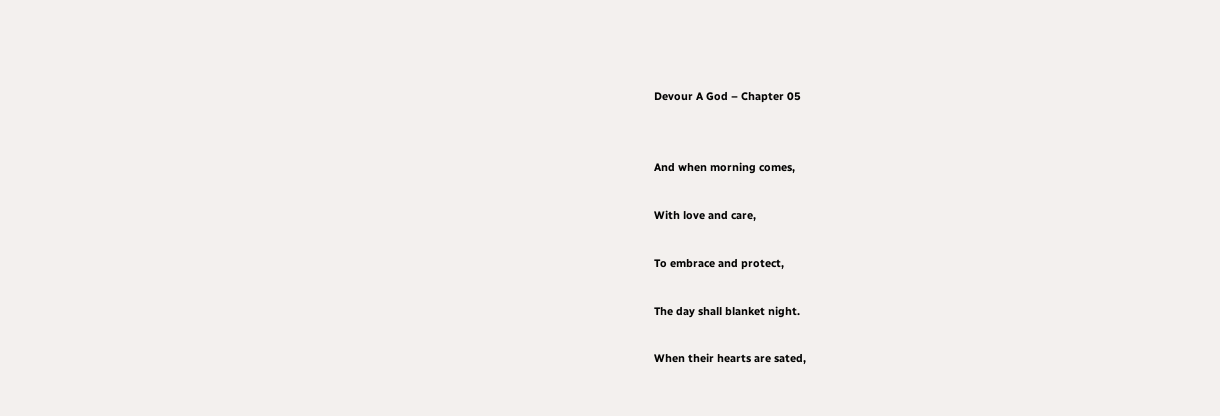Devour A God – Chapter 05


And when morning comes,

With love and care,

To embrace and protect,

The day shall blanket night.

When their hearts are sated,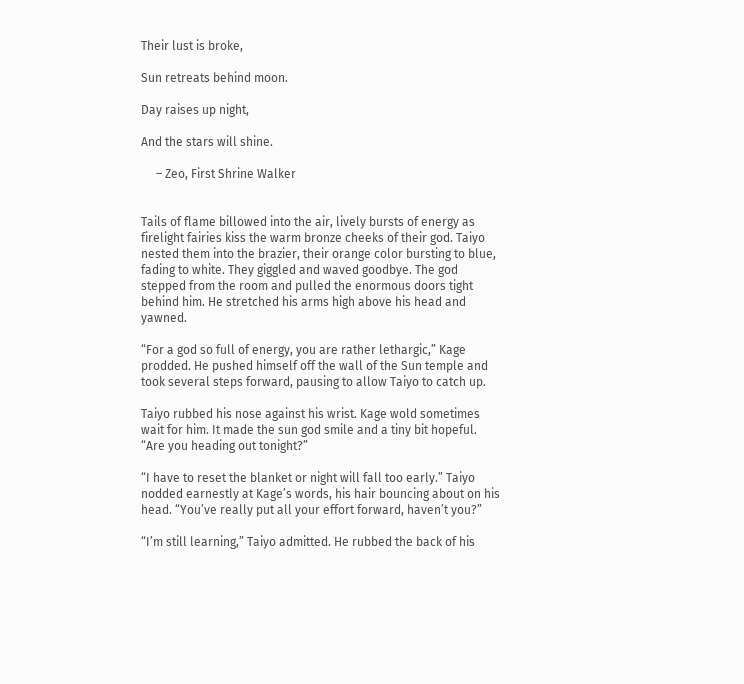Their lust is broke,

Sun retreats behind moon.

Day raises up night,

And the stars will shine.

     – Zeo, First Shrine Walker


Tails of flame billowed into the air, lively bursts of energy as firelight fairies kiss the warm bronze cheeks of their god. Taiyo nested them into the brazier, their orange color bursting to blue, fading to white. They giggled and waved goodbye. The god stepped from the room and pulled the enormous doors tight behind him. He stretched his arms high above his head and yawned.

“For a god so full of energy, you are rather lethargic,” Kage prodded. He pushed himself off the wall of the Sun temple and took several steps forward, pausing to allow Taiyo to catch up.

Taiyo rubbed his nose against his wrist. Kage wold sometimes wait for him. It made the sun god smile and a tiny bit hopeful. “Are you heading out tonight?”

“I have to reset the blanket or night will fall too early.” Taiyo nodded earnestly at Kage’s words, his hair bouncing about on his head. “You’ve really put all your effort forward, haven’t you?”

“I’m still learning,” Taiyo admitted. He rubbed the back of his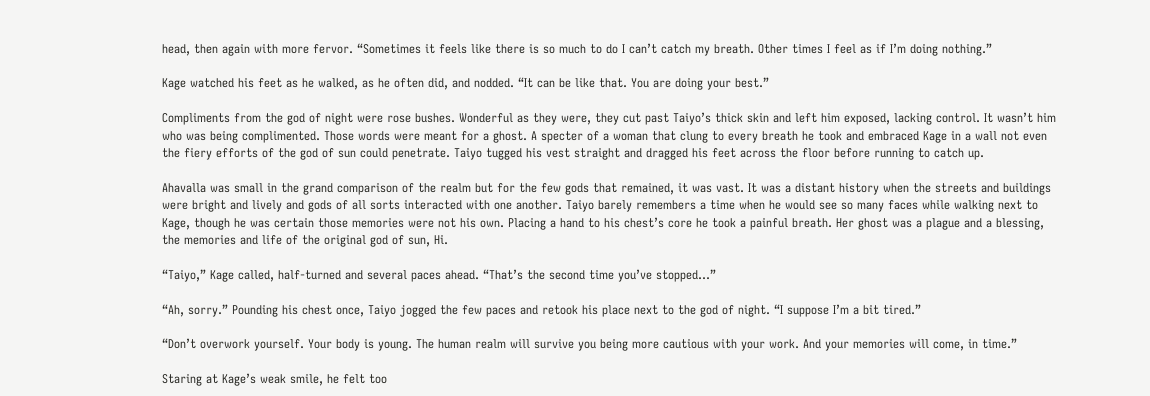head, then again with more fervor. “Sometimes it feels like there is so much to do I can’t catch my breath. Other times I feel as if I’m doing nothing.”

Kage watched his feet as he walked, as he often did, and nodded. “It can be like that. You are doing your best.”

Compliments from the god of night were rose bushes. Wonderful as they were, they cut past Taiyo’s thick skin and left him exposed, lacking control. It wasn’t him who was being complimented. Those words were meant for a ghost. A specter of a woman that clung to every breath he took and embraced Kage in a wall not even the fiery efforts of the god of sun could penetrate. Taiyo tugged his vest straight and dragged his feet across the floor before running to catch up.

Ahavalla was small in the grand comparison of the realm but for the few gods that remained, it was vast. It was a distant history when the streets and buildings were bright and lively and gods of all sorts interacted with one another. Taiyo barely remembers a time when he would see so many faces while walking next to Kage, though he was certain those memories were not his own. Placing a hand to his chest’s core he took a painful breath. Her ghost was a plague and a blessing, the memories and life of the original god of sun, Hi.

“Taiyo,” Kage called, half-turned and several paces ahead. “That’s the second time you’ve stopped…”

“Ah, sorry.” Pounding his chest once, Taiyo jogged the few paces and retook his place next to the god of night. “I suppose I’m a bit tired.”

“Don’t overwork yourself. Your body is young. The human realm will survive you being more cautious with your work. And your memories will come, in time.”

Staring at Kage’s weak smile, he felt too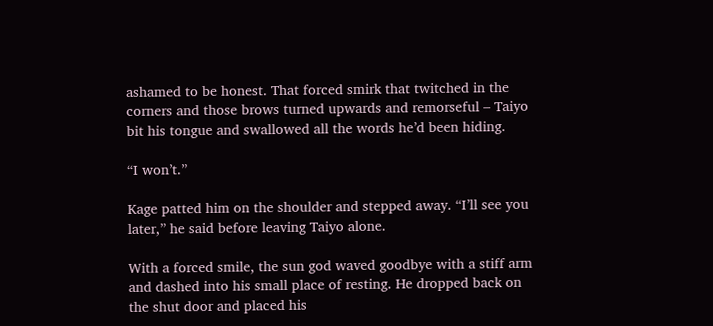ashamed to be honest. That forced smirk that twitched in the corners and those brows turned upwards and remorseful – Taiyo bit his tongue and swallowed all the words he’d been hiding.

“I won’t.”

Kage patted him on the shoulder and stepped away. “I’ll see you later,” he said before leaving Taiyo alone.

With a forced smile, the sun god waved goodbye with a stiff arm and dashed into his small place of resting. He dropped back on the shut door and placed his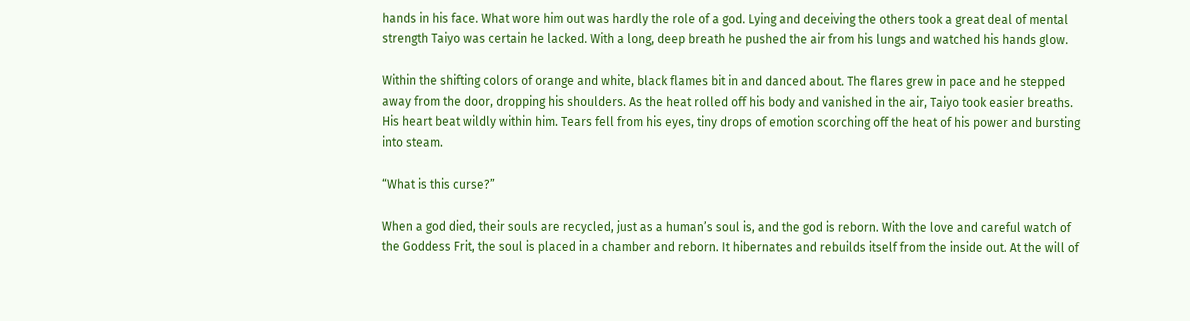hands in his face. What wore him out was hardly the role of a god. Lying and deceiving the others took a great deal of mental strength Taiyo was certain he lacked. With a long, deep breath he pushed the air from his lungs and watched his hands glow.

Within the shifting colors of orange and white, black flames bit in and danced about. The flares grew in pace and he stepped away from the door, dropping his shoulders. As the heat rolled off his body and vanished in the air, Taiyo took easier breaths. His heart beat wildly within him. Tears fell from his eyes, tiny drops of emotion scorching off the heat of his power and bursting into steam.

“What is this curse?”

When a god died, their souls are recycled, just as a human’s soul is, and the god is reborn. With the love and careful watch of the Goddess Frit, the soul is placed in a chamber and reborn. It hibernates and rebuilds itself from the inside out. At the will of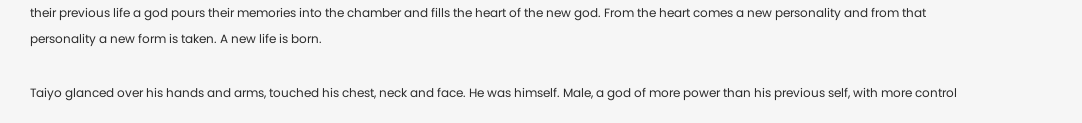their previous life a god pours their memories into the chamber and fills the heart of the new god. From the heart comes a new personality and from that personality a new form is taken. A new life is born.

Taiyo glanced over his hands and arms, touched his chest, neck and face. He was himself. Male, a god of more power than his previous self, with more control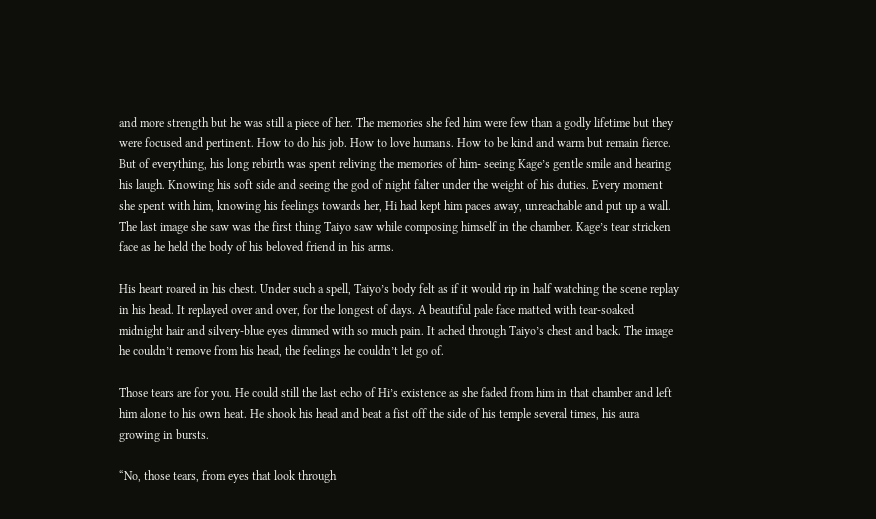and more strength but he was still a piece of her. The memories she fed him were few than a godly lifetime but they were focused and pertinent. How to do his job. How to love humans. How to be kind and warm but remain fierce. But of everything, his long rebirth was spent reliving the memories of him- seeing Kage’s gentle smile and hearing his laugh. Knowing his soft side and seeing the god of night falter under the weight of his duties. Every moment she spent with him, knowing his feelings towards her, Hi had kept him paces away, unreachable and put up a wall. The last image she saw was the first thing Taiyo saw while composing himself in the chamber. Kage’s tear stricken face as he held the body of his beloved friend in his arms.

His heart roared in his chest. Under such a spell, Taiyo’s body felt as if it would rip in half watching the scene replay in his head. It replayed over and over, for the longest of days. A beautiful pale face matted with tear-soaked midnight hair and silvery-blue eyes dimmed with so much pain. It ached through Taiyo’s chest and back. The image he couldn’t remove from his head, the feelings he couldn’t let go of.

Those tears are for you. He could still the last echo of Hi’s existence as she faded from him in that chamber and left him alone to his own heat. He shook his head and beat a fist off the side of his temple several times, his aura growing in bursts.

“No, those tears, from eyes that look through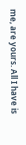me, are yours. All I have is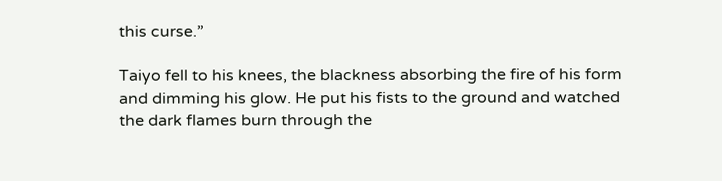this curse.”

Taiyo fell to his knees, the blackness absorbing the fire of his form and dimming his glow. He put his fists to the ground and watched the dark flames burn through the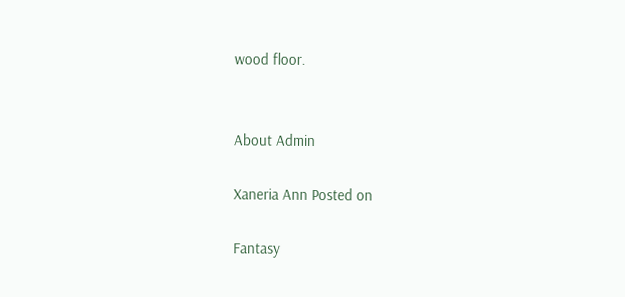wood floor.


About Admin

Xaneria Ann Posted on

Fantasy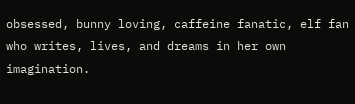obsessed, bunny loving, caffeine fanatic, elf fan who writes, lives, and dreams in her own imagination.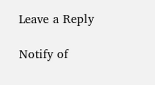Leave a Reply

Notify of